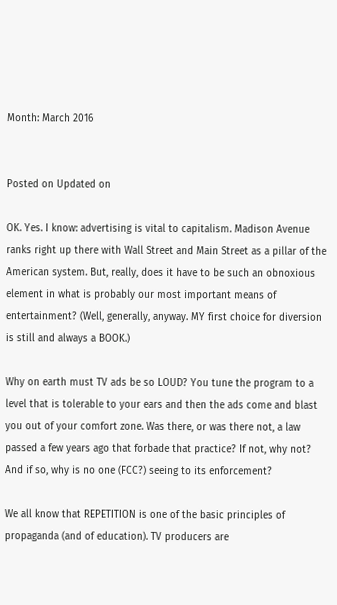Month: March 2016


Posted on Updated on

OK. Yes. I know: advertising is vital to capitalism. Madison Avenue ranks right up there with Wall Street and Main Street as a pillar of the American system. But, really, does it have to be such an obnoxious element in what is probably our most important means of entertainment? (Well, generally, anyway. MY first choice for diversion is still and always a BOOK.)

Why on earth must TV ads be so LOUD? You tune the program to a level that is tolerable to your ears and then the ads come and blast you out of your comfort zone. Was there, or was there not, a law passed a few years ago that forbade that practice? If not, why not? And if so, why is no one (FCC?) seeing to its enforcement?

We all know that REPETITION is one of the basic principles of propaganda (and of education). TV producers are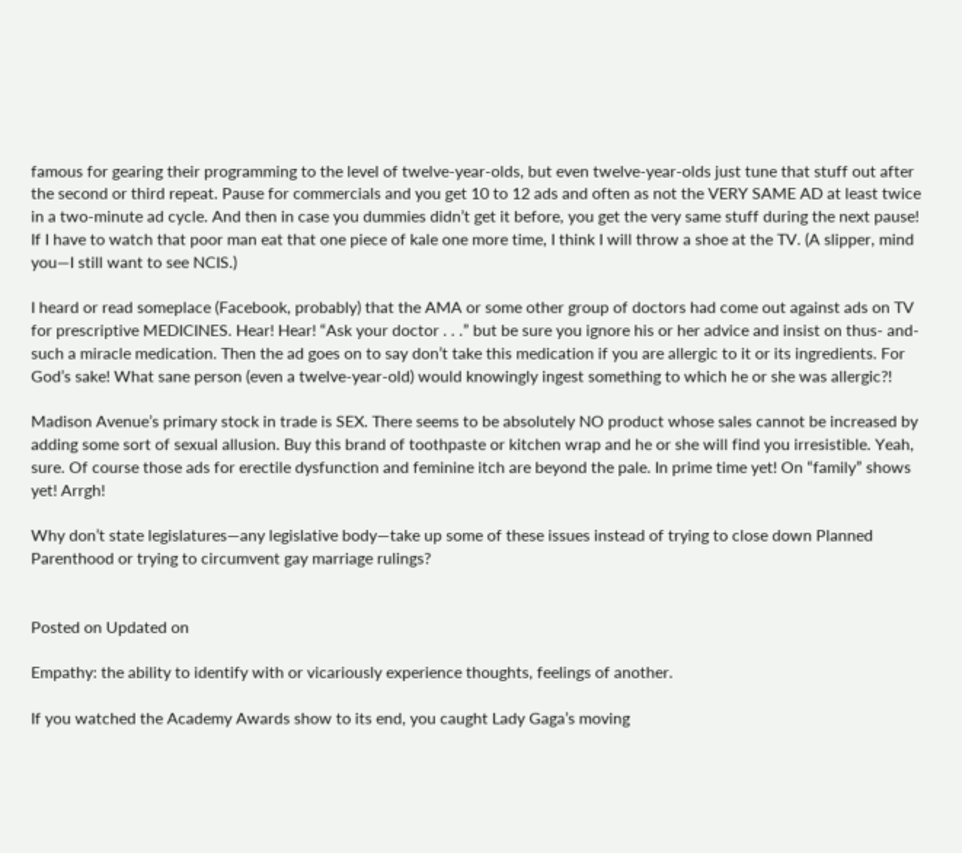famous for gearing their programming to the level of twelve-year-olds, but even twelve-year-olds just tune that stuff out after the second or third repeat. Pause for commercials and you get 10 to 12 ads and often as not the VERY SAME AD at least twice in a two-minute ad cycle. And then in case you dummies didn’t get it before, you get the very same stuff during the next pause! If I have to watch that poor man eat that one piece of kale one more time, I think I will throw a shoe at the TV. (A slipper, mind you—I still want to see NCIS.)

I heard or read someplace (Facebook, probably) that the AMA or some other group of doctors had come out against ads on TV for prescriptive MEDICINES. Hear! Hear! “Ask your doctor . . .” but be sure you ignore his or her advice and insist on thus- and-such a miracle medication. Then the ad goes on to say don’t take this medication if you are allergic to it or its ingredients. For God’s sake! What sane person (even a twelve-year-old) would knowingly ingest something to which he or she was allergic?!

Madison Avenue’s primary stock in trade is SEX. There seems to be absolutely NO product whose sales cannot be increased by adding some sort of sexual allusion. Buy this brand of toothpaste or kitchen wrap and he or she will find you irresistible. Yeah, sure. Of course those ads for erectile dysfunction and feminine itch are beyond the pale. In prime time yet! On “family” shows yet! Arrgh!

Why don’t state legislatures—any legislative body—take up some of these issues instead of trying to close down Planned Parenthood or trying to circumvent gay marriage rulings?


Posted on Updated on

Empathy: the ability to identify with or vicariously experience thoughts, feelings of another.

If you watched the Academy Awards show to its end, you caught Lady Gaga’s moving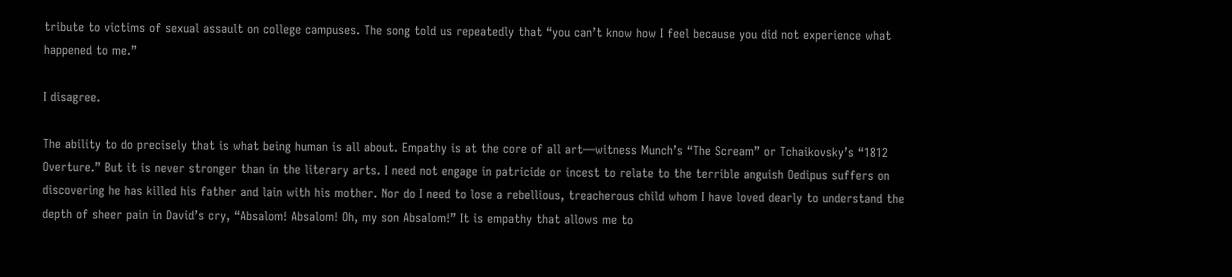tribute to victims of sexual assault on college campuses. The song told us repeatedly that “you can’t know how I feel because you did not experience what happened to me.”

I disagree.

The ability to do precisely that is what being human is all about. Empathy is at the core of all art—witness Munch’s “The Scream” or Tchaikovsky’s “1812 Overture.” But it is never stronger than in the literary arts. I need not engage in patricide or incest to relate to the terrible anguish Oedipus suffers on discovering he has killed his father and lain with his mother. Nor do I need to lose a rebellious, treacherous child whom I have loved dearly to understand the depth of sheer pain in David’s cry, “Absalom! Absalom! Oh, my son Absalom!” It is empathy that allows me to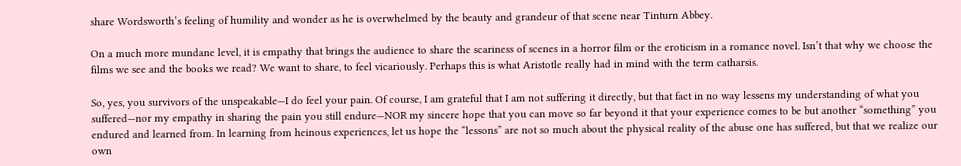share Wordsworth’s feeling of humility and wonder as he is overwhelmed by the beauty and grandeur of that scene near Tinturn Abbey.

On a much more mundane level, it is empathy that brings the audience to share the scariness of scenes in a horror film or the eroticism in a romance novel. Isn’t that why we choose the films we see and the books we read? We want to share, to feel vicariously. Perhaps this is what Aristotle really had in mind with the term catharsis.

So, yes, you survivors of the unspeakable—I do feel your pain. Of course, I am grateful that I am not suffering it directly, but that fact in no way lessens my understanding of what you suffered—nor my empathy in sharing the pain you still endure—NOR my sincere hope that you can move so far beyond it that your experience comes to be but another “something” you endured and learned from. In learning from heinous experiences, let us hope the “lessons” are not so much about the physical reality of the abuse one has suffered, but that we realize our own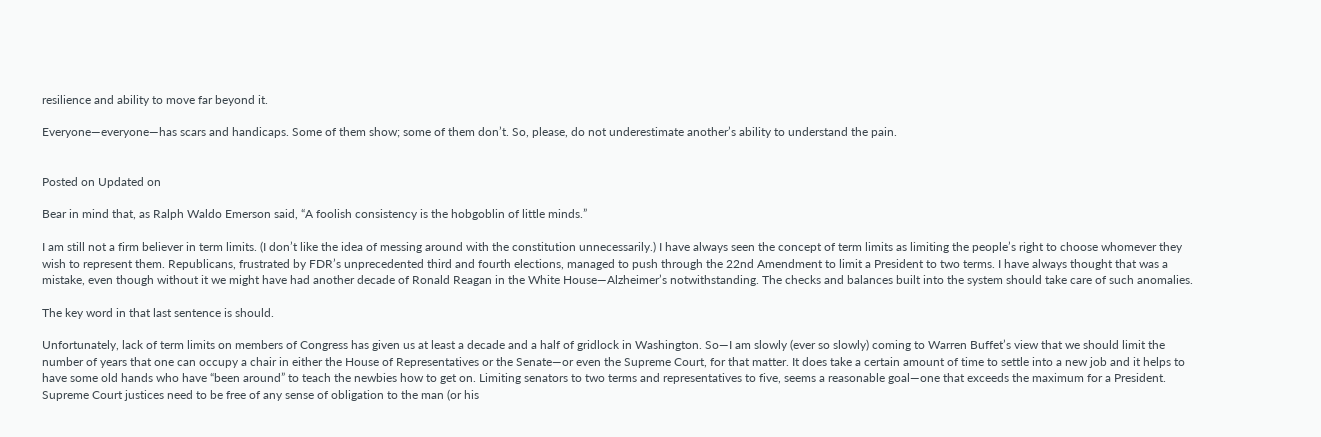resilience and ability to move far beyond it.

Everyone—everyone—has scars and handicaps. Some of them show; some of them don’t. So, please, do not underestimate another’s ability to understand the pain.


Posted on Updated on

Bear in mind that, as Ralph Waldo Emerson said, “A foolish consistency is the hobgoblin of little minds.”

I am still not a firm believer in term limits. (I don’t like the idea of messing around with the constitution unnecessarily.) I have always seen the concept of term limits as limiting the people’s right to choose whomever they wish to represent them. Republicans, frustrated by FDR’s unprecedented third and fourth elections, managed to push through the 22nd Amendment to limit a President to two terms. I have always thought that was a mistake, even though without it we might have had another decade of Ronald Reagan in the White House—Alzheimer’s notwithstanding. The checks and balances built into the system should take care of such anomalies.

The key word in that last sentence is should.

Unfortunately, lack of term limits on members of Congress has given us at least a decade and a half of gridlock in Washington. So—I am slowly (ever so slowly) coming to Warren Buffet’s view that we should limit the number of years that one can occupy a chair in either the House of Representatives or the Senate—or even the Supreme Court, for that matter. It does take a certain amount of time to settle into a new job and it helps to have some old hands who have “been around” to teach the newbies how to get on. Limiting senators to two terms and representatives to five, seems a reasonable goal—one that exceeds the maximum for a President. Supreme Court justices need to be free of any sense of obligation to the man (or his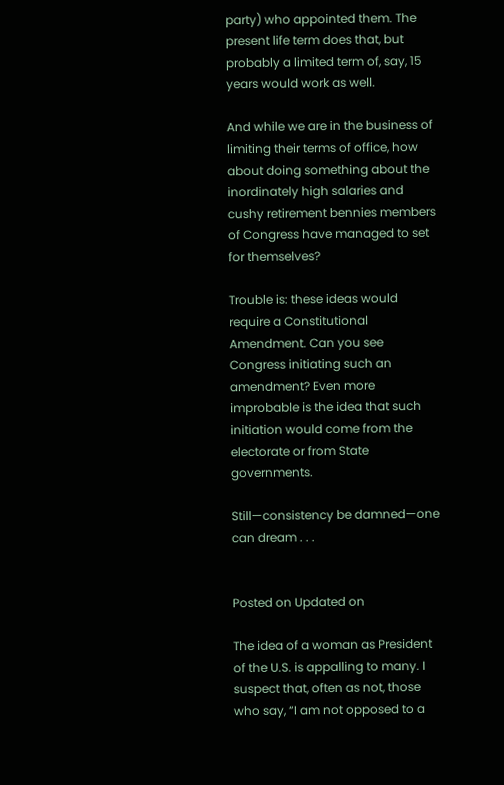party) who appointed them. The present life term does that, but probably a limited term of, say, 15 years would work as well.

And while we are in the business of limiting their terms of office, how about doing something about the inordinately high salaries and cushy retirement bennies members of Congress have managed to set for themselves?

Trouble is: these ideas would require a Constitutional Amendment. Can you see Congress initiating such an amendment? Even more improbable is the idea that such initiation would come from the electorate or from State governments.

Still—consistency be damned—one can dream . . .


Posted on Updated on

The idea of a woman as President of the U.S. is appalling to many. I suspect that, often as not, those who say, “I am not opposed to a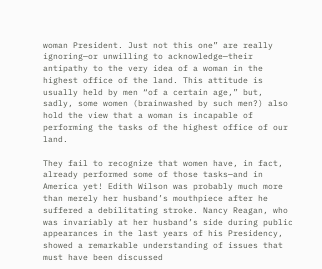woman President. Just not this one” are really ignoring—or unwilling to acknowledge—their antipathy to the very idea of a woman in the highest office of the land. This attitude is usually held by men “of a certain age,” but, sadly, some women (brainwashed by such men?) also hold the view that a woman is incapable of performing the tasks of the highest office of our land.

They fail to recognize that women have, in fact, already performed some of those tasks—and in America yet! Edith Wilson was probably much more than merely her husband’s mouthpiece after he suffered a debilitating stroke. Nancy Reagan, who was invariably at her husband’s side during public appearances in the last years of his Presidency, showed a remarkable understanding of issues that must have been discussed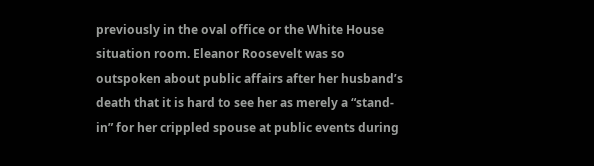previously in the oval office or the White House situation room. Eleanor Roosevelt was so outspoken about public affairs after her husband’s death that it is hard to see her as merely a “stand-in” for her crippled spouse at public events during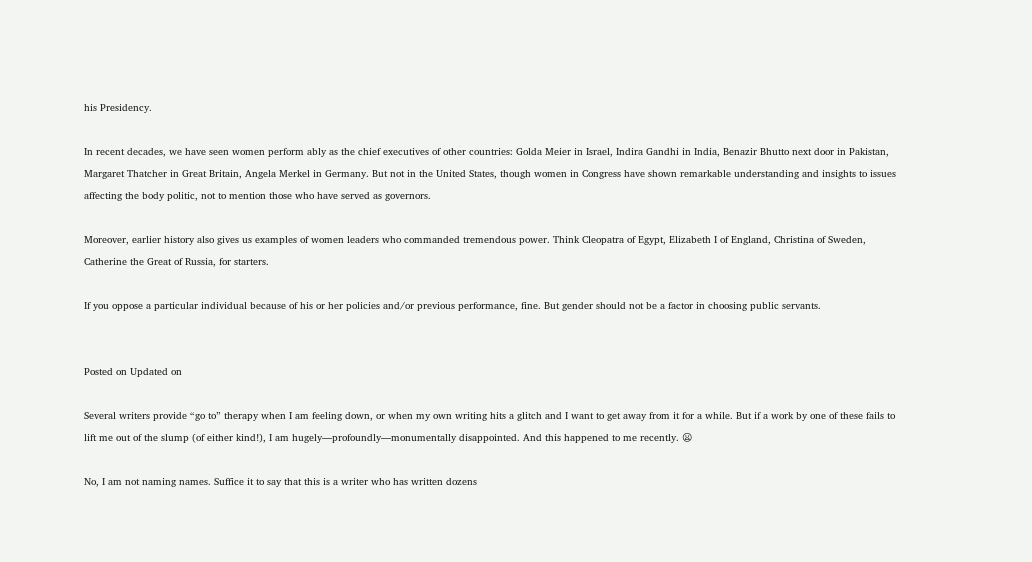his Presidency.

In recent decades, we have seen women perform ably as the chief executives of other countries: Golda Meier in Israel, Indira Gandhi in India, Benazir Bhutto next door in Pakistan, Margaret Thatcher in Great Britain, Angela Merkel in Germany. But not in the United States, though women in Congress have shown remarkable understanding and insights to issues affecting the body politic, not to mention those who have served as governors.

Moreover, earlier history also gives us examples of women leaders who commanded tremendous power. Think Cleopatra of Egypt, Elizabeth I of England, Christina of Sweden, Catherine the Great of Russia, for starters.

If you oppose a particular individual because of his or her policies and/or previous performance, fine. But gender should not be a factor in choosing public servants.


Posted on Updated on

Several writers provide “go to” therapy when I am feeling down, or when my own writing hits a glitch and I want to get away from it for a while. But if a work by one of these fails to lift me out of the slump (of either kind!), I am hugely—profoundly—monumentally disappointed. And this happened to me recently. 😦

No, I am not naming names. Suffice it to say that this is a writer who has written dozens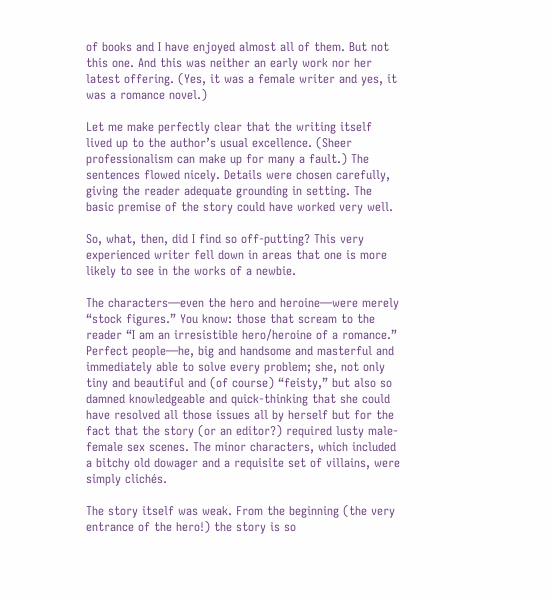of books and I have enjoyed almost all of them. But not this one. And this was neither an early work nor her latest offering. (Yes, it was a female writer and yes, it was a romance novel.)

Let me make perfectly clear that the writing itself lived up to the author’s usual excellence. (Sheer professionalism can make up for many a fault.) The sentences flowed nicely. Details were chosen carefully, giving the reader adequate grounding in setting. The basic premise of the story could have worked very well.

So, what, then, did I find so off-putting? This very experienced writer fell down in areas that one is more likely to see in the works of a newbie.

The characters—even the hero and heroine—were merely “stock figures.” You know: those that scream to the reader “I am an irresistible hero/heroine of a romance.” Perfect people—he, big and handsome and masterful and immediately able to solve every problem; she, not only tiny and beautiful and (of course) “feisty,” but also so damned knowledgeable and quick-thinking that she could have resolved all those issues all by herself but for the fact that the story (or an editor?) required lusty male-female sex scenes. The minor characters, which included a bitchy old dowager and a requisite set of villains, were simply clichés.

The story itself was weak. From the beginning (the very entrance of the hero!) the story is so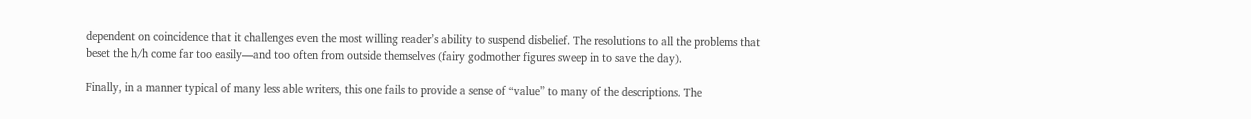dependent on coincidence that it challenges even the most willing reader’s ability to suspend disbelief. The resolutions to all the problems that beset the h/h come far too easily—and too often from outside themselves (fairy godmother figures sweep in to save the day).

Finally, in a manner typical of many less able writers, this one fails to provide a sense of “value” to many of the descriptions. The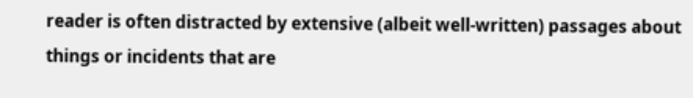reader is often distracted by extensive (albeit well-written) passages about things or incidents that are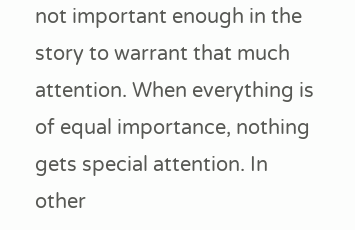not important enough in the story to warrant that much attention. When everything is of equal importance, nothing gets special attention. In other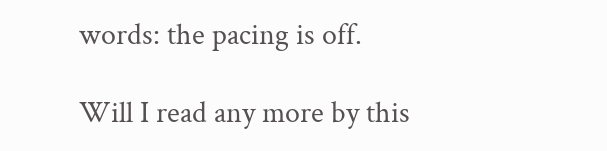words: the pacing is off.

Will I read any more by this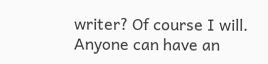writer? Of course I will. Anyone can have an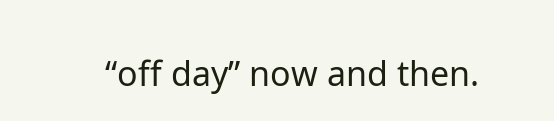“off day” now and then.